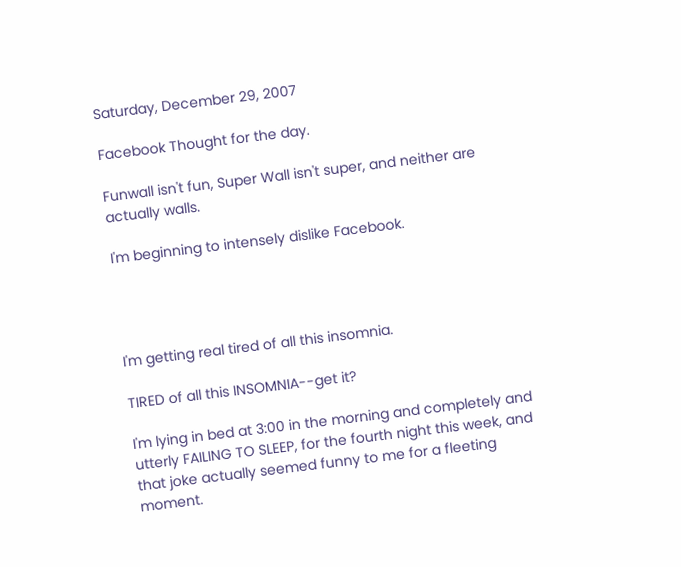Saturday, December 29, 2007

Facebook Thought for the day.

Funwall isn't fun, Super Wall isn't super, and neither are actually walls.

I'm beginning to intensely dislike Facebook.




I'm getting real tired of all this insomnia.

TIRED of all this INSOMNIA--get it?

I'm lying in bed at 3:00 in the morning and completely and utterly FAILING TO SLEEP, for the fourth night this week, and that joke actually seemed funny to me for a fleeting moment.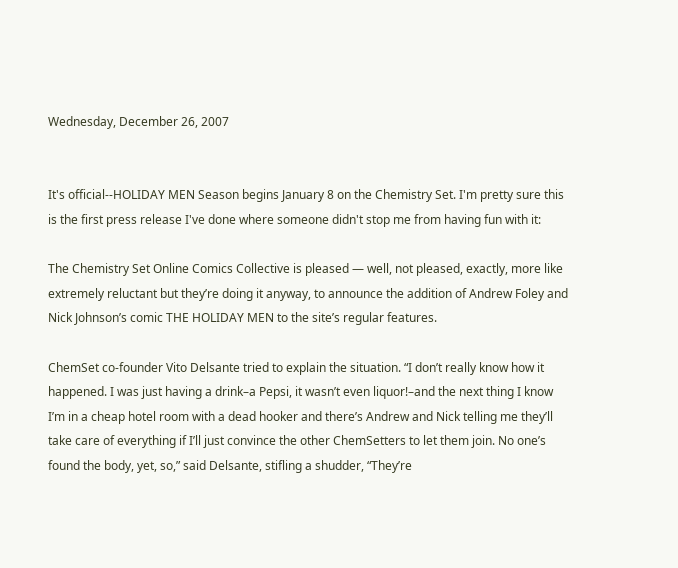Wednesday, December 26, 2007


It's official--HOLIDAY MEN Season begins January 8 on the Chemistry Set. I'm pretty sure this is the first press release I've done where someone didn't stop me from having fun with it:

The Chemistry Set Online Comics Collective is pleased — well, not pleased, exactly, more like extremely reluctant but they’re doing it anyway, to announce the addition of Andrew Foley and Nick Johnson’s comic THE HOLIDAY MEN to the site’s regular features.

ChemSet co-founder Vito Delsante tried to explain the situation. “I don’t really know how it happened. I was just having a drink–a Pepsi, it wasn’t even liquor!–and the next thing I know I’m in a cheap hotel room with a dead hooker and there’s Andrew and Nick telling me they’ll take care of everything if I’ll just convince the other ChemSetters to let them join. No one’s found the body, yet, so,” said Delsante, stifling a shudder, “They’re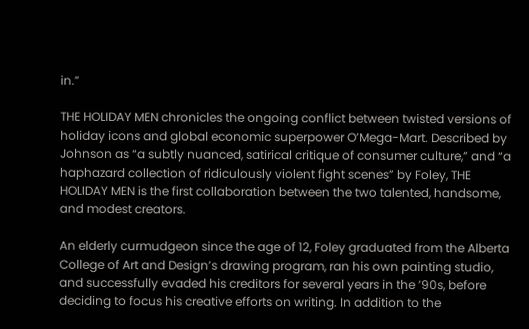in.”

THE HOLIDAY MEN chronicles the ongoing conflict between twisted versions of holiday icons and global economic superpower O’Mega-Mart. Described by Johnson as “a subtly nuanced, satirical critique of consumer culture,” and “a haphazard collection of ridiculously violent fight scenes” by Foley, THE HOLIDAY MEN is the first collaboration between the two talented, handsome, and modest creators.

An elderly curmudgeon since the age of 12, Foley graduated from the Alberta College of Art and Design’s drawing program, ran his own painting studio, and successfully evaded his creditors for several years in the ’90s, before deciding to focus his creative efforts on writing. In addition to the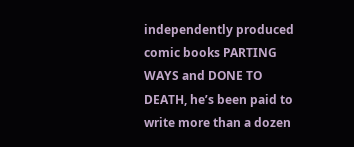independently produced comic books PARTING WAYS and DONE TO DEATH, he’s been paid to write more than a dozen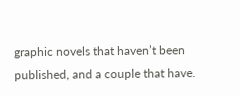graphic novels that haven’t been published, and a couple that have.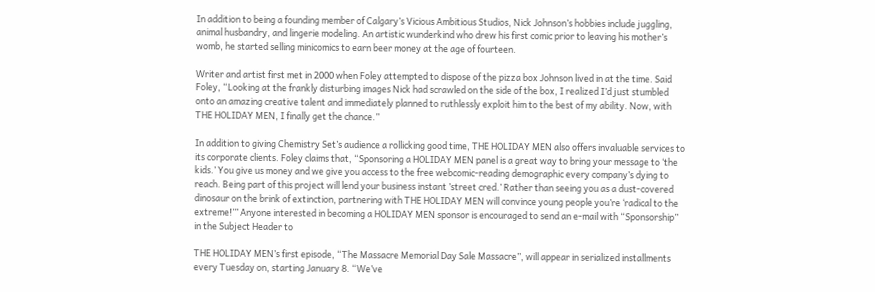In addition to being a founding member of Calgary’s Vicious Ambitious Studios, Nick Johnson’s hobbies include juggling, animal husbandry, and lingerie modeling. An artistic wunderkind who drew his first comic prior to leaving his mother’s womb, he started selling minicomics to earn beer money at the age of fourteen.

Writer and artist first met in 2000 when Foley attempted to dispose of the pizza box Johnson lived in at the time. Said Foley, “Looking at the frankly disturbing images Nick had scrawled on the side of the box, I realized I’d just stumbled onto an amazing creative talent and immediately planned to ruthlessly exploit him to the best of my ability. Now, with THE HOLIDAY MEN, I finally get the chance.”

In addition to giving Chemistry Set’s audience a rollicking good time, THE HOLIDAY MEN also offers invaluable services to its corporate clients. Foley claims that, “Sponsoring a HOLIDAY MEN panel is a great way to bring your message to ‘the kids.’ You give us money and we give you access to the free webcomic-reading demographic every company’s dying to reach. Being part of this project will lend your business instant ’street cred.’ Rather than seeing you as a dust-covered dinosaur on the brink of extinction, partnering with THE HOLIDAY MEN will convince young people you’re ‘radical to the extreme!’” Anyone interested in becoming a HOLIDAY MEN sponsor is encouraged to send an e-mail with “Sponsorship” in the Subject Header to

THE HOLIDAY MEN’s first episode, “The Massacre Memorial Day Sale Massacre”, will appear in serialized installments every Tuesday on, starting January 8. “We’ve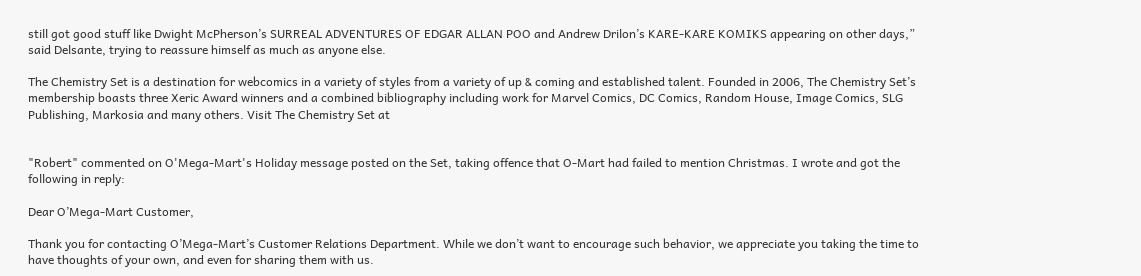still got good stuff like Dwight McPherson’s SURREAL ADVENTURES OF EDGAR ALLAN POO and Andrew Drilon’s KARE-KARE KOMIKS appearing on other days,” said Delsante, trying to reassure himself as much as anyone else.

The Chemistry Set is a destination for webcomics in a variety of styles from a variety of up & coming and established talent. Founded in 2006, The Chemistry Set’s membership boasts three Xeric Award winners and a combined bibliography including work for Marvel Comics, DC Comics, Random House, Image Comics, SLG Publishing, Markosia and many others. Visit The Chemistry Set at


"Robert" commented on O'Mega-Mart's Holiday message posted on the Set, taking offence that O-Mart had failed to mention Christmas. I wrote and got the following in reply:

Dear O’Mega-Mart Customer,

Thank you for contacting O’Mega-Mart’s Customer Relations Department. While we don’t want to encourage such behavior, we appreciate you taking the time to have thoughts of your own, and even for sharing them with us.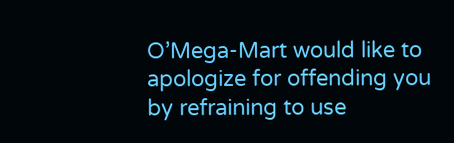O’Mega-Mart would like to apologize for offending you by refraining to use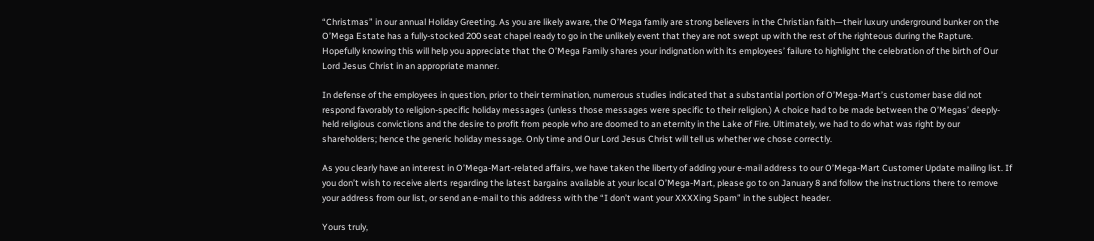“Christmas” in our annual Holiday Greeting. As you are likely aware, the O’Mega family are strong believers in the Christian faith—their luxury underground bunker on the O’Mega Estate has a fully-stocked 200 seat chapel ready to go in the unlikely event that they are not swept up with the rest of the righteous during the Rapture. Hopefully knowing this will help you appreciate that the O’Mega Family shares your indignation with its employees’ failure to highlight the celebration of the birth of Our Lord Jesus Christ in an appropriate manner.

In defense of the employees in question, prior to their termination, numerous studies indicated that a substantial portion of O’Mega-Mart’s customer base did not respond favorably to religion-specific holiday messages (unless those messages were specific to their religion.) A choice had to be made between the O’Megas’ deeply-held religious convictions and the desire to profit from people who are doomed to an eternity in the Lake of Fire. Ultimately, we had to do what was right by our shareholders; hence the generic holiday message. Only time and Our Lord Jesus Christ will tell us whether we chose correctly.

As you clearly have an interest in O’Mega-Mart-related affairs, we have taken the liberty of adding your e-mail address to our O’Mega-Mart Customer Update mailing list. If you don’t wish to receive alerts regarding the latest bargains available at your local O’Mega-Mart, please go to on January 8 and follow the instructions there to remove your address from our list, or send an e-mail to this address with the “I don’t want your XXXXing Spam” in the subject header.

Yours truly,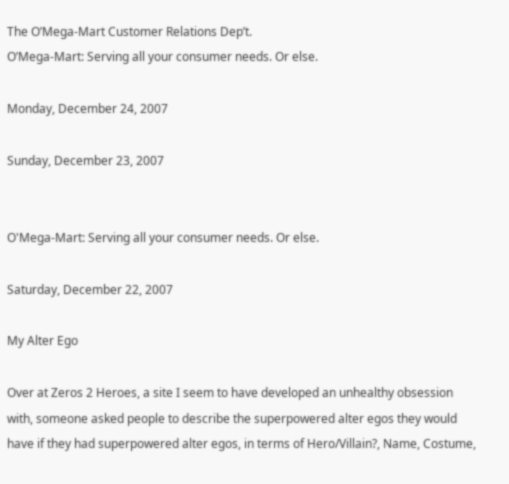The O’Mega-Mart Customer Relations Dep’t.
O’Mega-Mart: Serving all your consumer needs. Or else.

Monday, December 24, 2007

Sunday, December 23, 2007


O'Mega-Mart: Serving all your consumer needs. Or else.

Saturday, December 22, 2007

My Alter Ego

Over at Zeros 2 Heroes, a site I seem to have developed an unhealthy obsession with, someone asked people to describe the superpowered alter egos they would have if they had superpowered alter egos, in terms of Hero/Villain?, Name, Costume,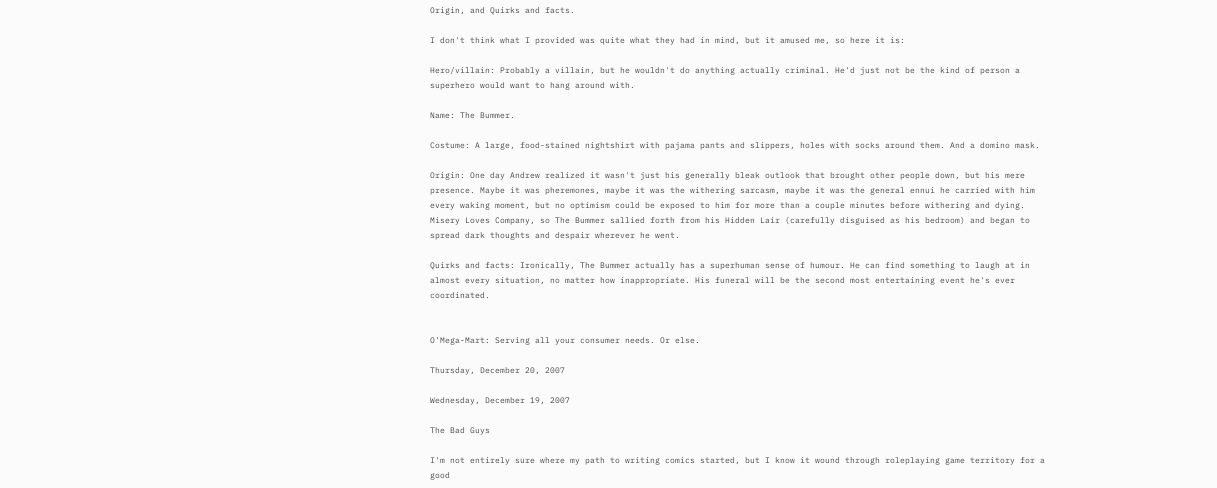Origin, and Quirks and facts.

I don't think what I provided was quite what they had in mind, but it amused me, so here it is:

Hero/villain: Probably a villain, but he wouldn't do anything actually criminal. He'd just not be the kind of person a superhero would want to hang around with.

Name: The Bummer.

Costume: A large, food-stained nightshirt with pajama pants and slippers, holes with socks around them. And a domino mask.

Origin: One day Andrew realized it wasn't just his generally bleak outlook that brought other people down, but his mere presence. Maybe it was pheremones, maybe it was the withering sarcasm, maybe it was the general ennui he carried with him every waking moment, but no optimism could be exposed to him for more than a couple minutes before withering and dying. Misery Loves Company, so The Bummer sallied forth from his Hidden Lair (carefully disguised as his bedroom) and began to spread dark thoughts and despair wherever he went.

Quirks and facts: Ironically, The Bummer actually has a superhuman sense of humour. He can find something to laugh at in almost every situation, no matter how inappropriate. His funeral will be the second most entertaining event he's ever coordinated.


O'Mega-Mart: Serving all your consumer needs. Or else.

Thursday, December 20, 2007

Wednesday, December 19, 2007

The Bad Guys

I'm not entirely sure where my path to writing comics started, but I know it wound through roleplaying game territory for a good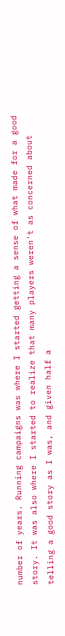number of years. Running campaigns was where I started getting a sense of what made for a good story. It was also where I started to realize that many players weren't as concerned about telling a good story as I was, and given half a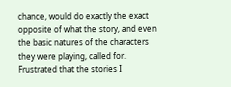chance, would do exactly the exact opposite of what the story, and even the basic natures of the characters they were playing, called for. Frustrated that the stories I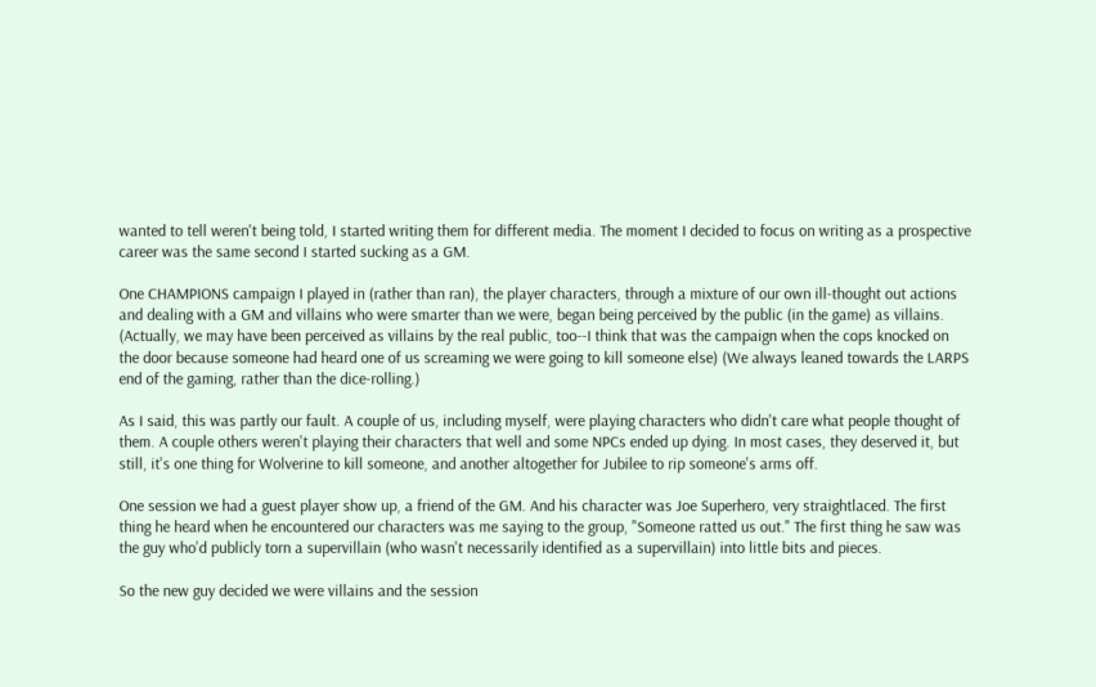wanted to tell weren't being told, I started writing them for different media. The moment I decided to focus on writing as a prospective career was the same second I started sucking as a GM.

One CHAMPIONS campaign I played in (rather than ran), the player characters, through a mixture of our own ill-thought out actions and dealing with a GM and villains who were smarter than we were, began being perceived by the public (in the game) as villains. (Actually, we may have been perceived as villains by the real public, too--I think that was the campaign when the cops knocked on the door because someone had heard one of us screaming we were going to kill someone else) (We always leaned towards the LARPS end of the gaming, rather than the dice-rolling.)

As I said, this was partly our fault. A couple of us, including myself, were playing characters who didn't care what people thought of them. A couple others weren't playing their characters that well and some NPCs ended up dying. In most cases, they deserved it, but still, it's one thing for Wolverine to kill someone, and another altogether for Jubilee to rip someone's arms off.

One session we had a guest player show up, a friend of the GM. And his character was Joe Superhero, very straightlaced. The first thing he heard when he encountered our characters was me saying to the group, "Someone ratted us out." The first thing he saw was the guy who'd publicly torn a supervillain (who wasn't necessarily identified as a supervillain) into little bits and pieces.

So the new guy decided we were villains and the session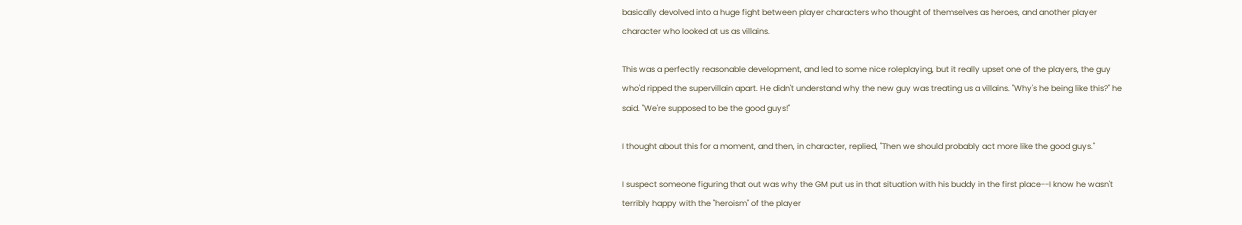basically devolved into a huge fight between player characters who thought of themselves as heroes, and another player character who looked at us as villains.

This was a perfectly reasonable development, and led to some nice roleplaying, but it really upset one of the players, the guy who'd ripped the supervillain apart. He didn't understand why the new guy was treating us a villains. "Why's he being like this?" he said. "We're supposed to be the good guys!"

I thought about this for a moment, and then, in character, replied, "Then we should probably act more like the good guys."

I suspect someone figuring that out was why the GM put us in that situation with his buddy in the first place--I know he wasn't terribly happy with the "heroism" of the player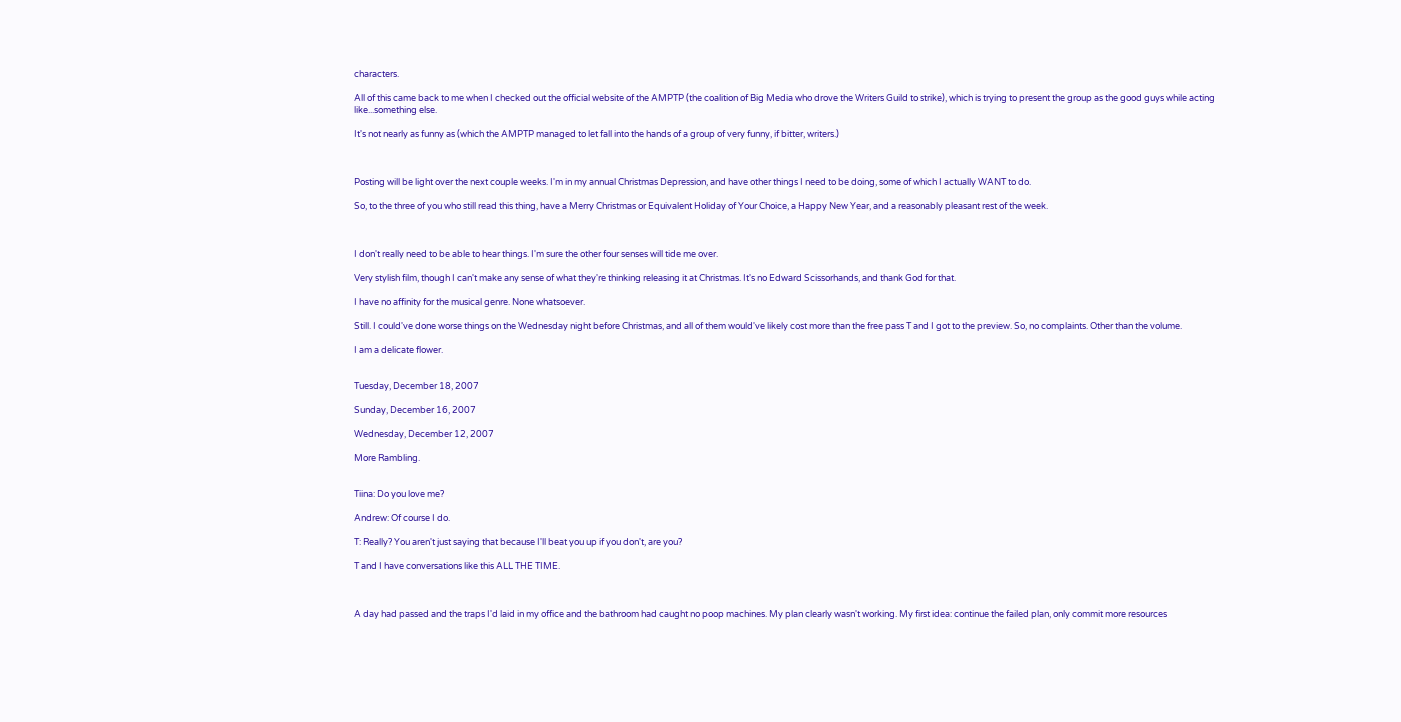characters.

All of this came back to me when I checked out the official website of the AMPTP (the coalition of Big Media who drove the Writers Guild to strike), which is trying to present the group as the good guys while acting like...something else.

It's not nearly as funny as (which the AMPTP managed to let fall into the hands of a group of very funny, if bitter, writers.)



Posting will be light over the next couple weeks. I'm in my annual Christmas Depression, and have other things I need to be doing, some of which I actually WANT to do.

So, to the three of you who still read this thing, have a Merry Christmas or Equivalent Holiday of Your Choice, a Happy New Year, and a reasonably pleasant rest of the week.



I don't really need to be able to hear things. I'm sure the other four senses will tide me over.

Very stylish film, though I can't make any sense of what they're thinking releasing it at Christmas. It's no Edward Scissorhands, and thank God for that.

I have no affinity for the musical genre. None whatsoever.

Still. I could've done worse things on the Wednesday night before Christmas, and all of them would've likely cost more than the free pass T and I got to the preview. So, no complaints. Other than the volume.

I am a delicate flower.


Tuesday, December 18, 2007

Sunday, December 16, 2007

Wednesday, December 12, 2007

More Rambling.


Tiina: Do you love me?

Andrew: Of course I do.

T: Really? You aren't just saying that because I'll beat you up if you don't, are you?

T and I have conversations like this ALL THE TIME.



A day had passed and the traps I'd laid in my office and the bathroom had caught no poop machines. My plan clearly wasn't working. My first idea: continue the failed plan, only commit more resources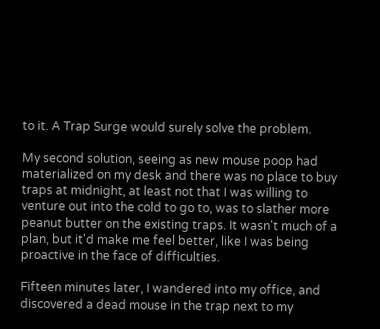to it. A Trap Surge would surely solve the problem.

My second solution, seeing as new mouse poop had materialized on my desk and there was no place to buy traps at midnight, at least not that I was willing to venture out into the cold to go to, was to slather more peanut butter on the existing traps. It wasn't much of a plan, but it'd make me feel better, like I was being proactive in the face of difficulties.

Fifteen minutes later, I wandered into my office, and discovered a dead mouse in the trap next to my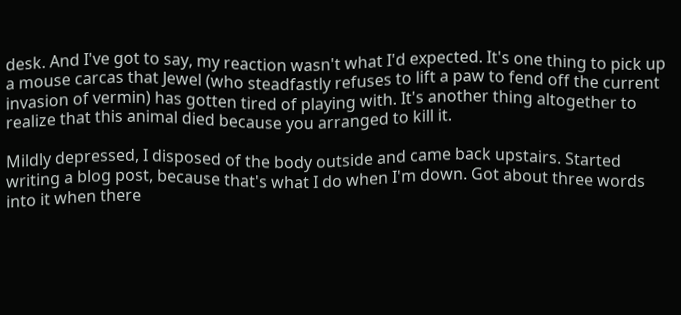desk. And I've got to say, my reaction wasn't what I'd expected. It's one thing to pick up a mouse carcas that Jewel (who steadfastly refuses to lift a paw to fend off the current invasion of vermin) has gotten tired of playing with. It's another thing altogether to realize that this animal died because you arranged to kill it.

Mildly depressed, I disposed of the body outside and came back upstairs. Started writing a blog post, because that's what I do when I'm down. Got about three words into it when there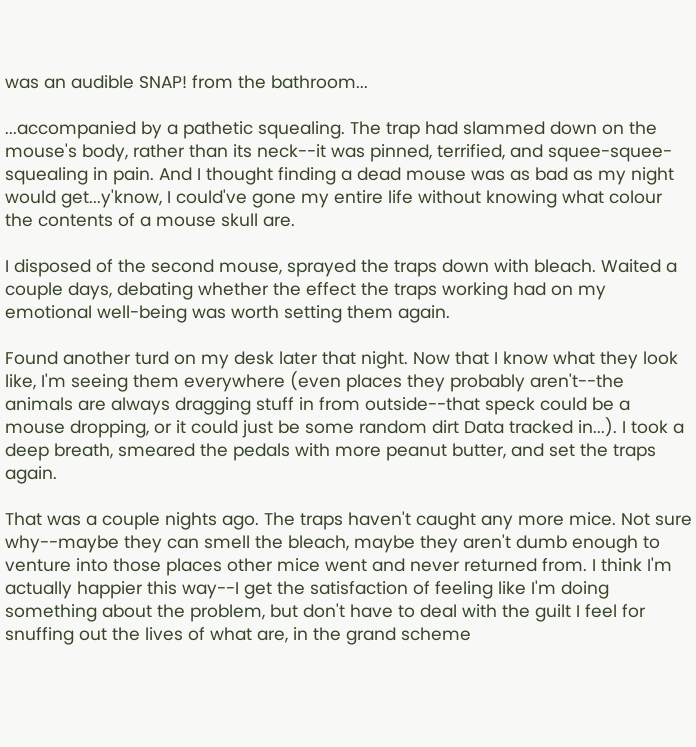was an audible SNAP! from the bathroom...

...accompanied by a pathetic squealing. The trap had slammed down on the mouse's body, rather than its neck--it was pinned, terrified, and squee-squee-squealing in pain. And I thought finding a dead mouse was as bad as my night would get...y'know, I could've gone my entire life without knowing what colour the contents of a mouse skull are.

I disposed of the second mouse, sprayed the traps down with bleach. Waited a couple days, debating whether the effect the traps working had on my emotional well-being was worth setting them again.

Found another turd on my desk later that night. Now that I know what they look like, I'm seeing them everywhere (even places they probably aren't--the animals are always dragging stuff in from outside--that speck could be a mouse dropping, or it could just be some random dirt Data tracked in...). I took a deep breath, smeared the pedals with more peanut butter, and set the traps again.

That was a couple nights ago. The traps haven't caught any more mice. Not sure why--maybe they can smell the bleach, maybe they aren't dumb enough to venture into those places other mice went and never returned from. I think I'm actually happier this way--I get the satisfaction of feeling like I'm doing something about the problem, but don't have to deal with the guilt I feel for snuffing out the lives of what are, in the grand scheme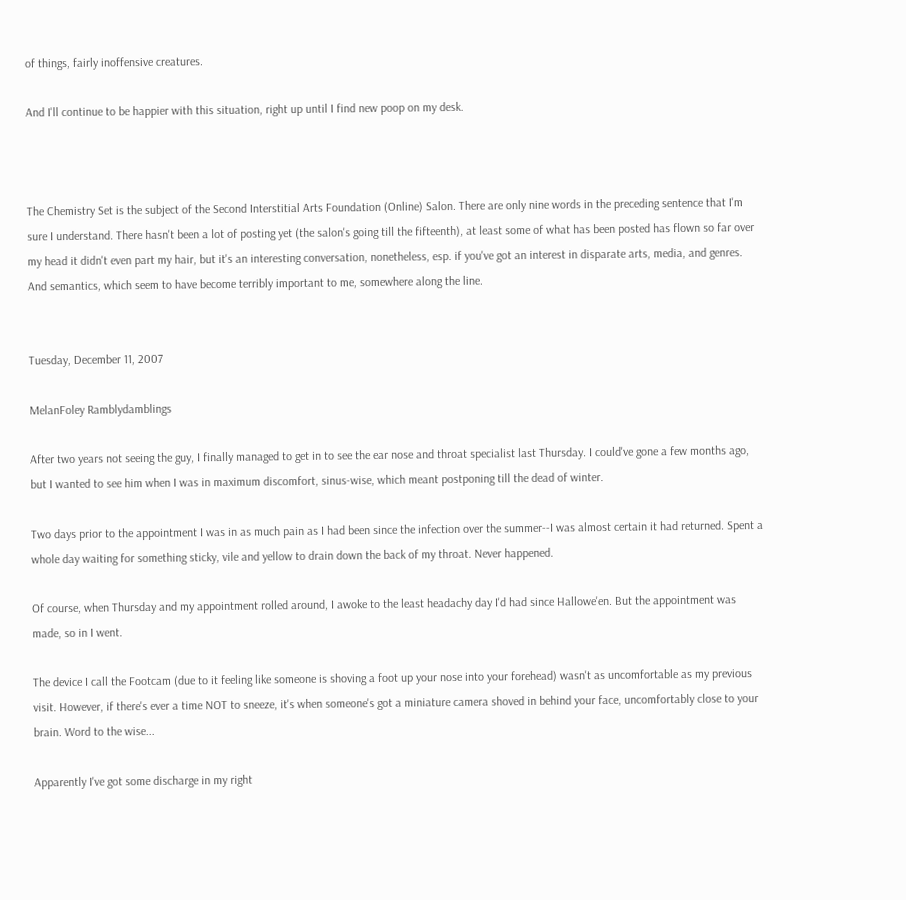of things, fairly inoffensive creatures.

And I'll continue to be happier with this situation, right up until I find new poop on my desk.



The Chemistry Set is the subject of the Second Interstitial Arts Foundation (Online) Salon. There are only nine words in the preceding sentence that I'm sure I understand. There hasn't been a lot of posting yet (the salon's going till the fifteenth), at least some of what has been posted has flown so far over my head it didn't even part my hair, but it's an interesting conversation, nonetheless, esp. if you've got an interest in disparate arts, media, and genres. And semantics, which seem to have become terribly important to me, somewhere along the line.


Tuesday, December 11, 2007

MelanFoley Ramblydamblings

After two years not seeing the guy, I finally managed to get in to see the ear nose and throat specialist last Thursday. I could've gone a few months ago, but I wanted to see him when I was in maximum discomfort, sinus-wise, which meant postponing till the dead of winter.

Two days prior to the appointment I was in as much pain as I had been since the infection over the summer--I was almost certain it had returned. Spent a whole day waiting for something sticky, vile and yellow to drain down the back of my throat. Never happened.

Of course, when Thursday and my appointment rolled around, I awoke to the least headachy day I'd had since Hallowe'en. But the appointment was made, so in I went.

The device I call the Footcam (due to it feeling like someone is shoving a foot up your nose into your forehead) wasn't as uncomfortable as my previous visit. However, if there's ever a time NOT to sneeze, it's when someone's got a miniature camera shoved in behind your face, uncomfortably close to your brain. Word to the wise...

Apparently I've got some discharge in my right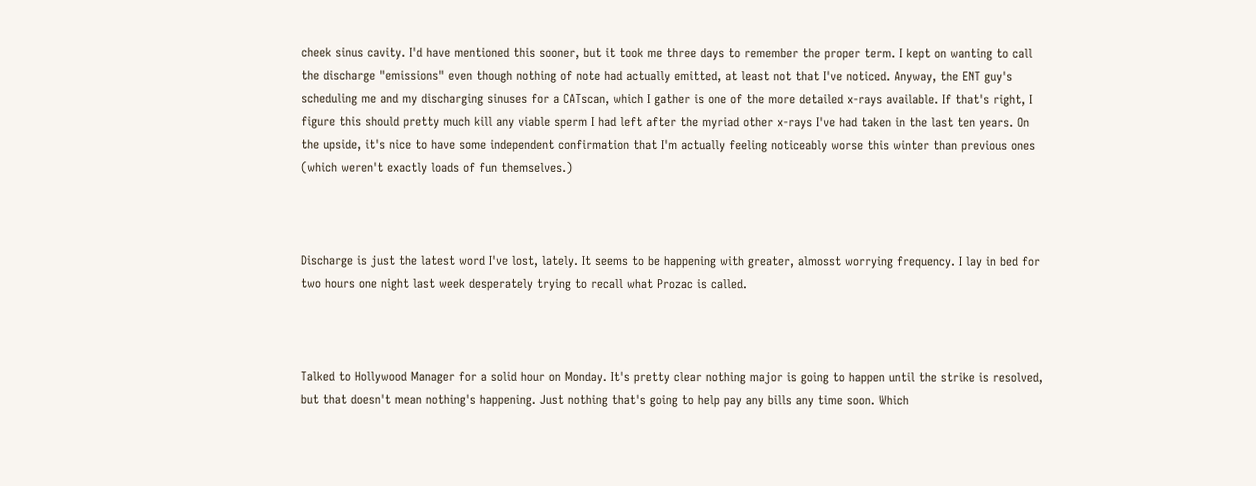cheek sinus cavity. I'd have mentioned this sooner, but it took me three days to remember the proper term. I kept on wanting to call the discharge "emissions" even though nothing of note had actually emitted, at least not that I've noticed. Anyway, the ENT guy's scheduling me and my discharging sinuses for a CATscan, which I gather is one of the more detailed x-rays available. If that's right, I figure this should pretty much kill any viable sperm I had left after the myriad other x-rays I've had taken in the last ten years. On the upside, it's nice to have some independent confirmation that I'm actually feeling noticeably worse this winter than previous ones (which weren't exactly loads of fun themselves.)



Discharge is just the latest word I've lost, lately. It seems to be happening with greater, almosst worrying frequency. I lay in bed for two hours one night last week desperately trying to recall what Prozac is called.



Talked to Hollywood Manager for a solid hour on Monday. It's pretty clear nothing major is going to happen until the strike is resolved, but that doesn't mean nothing's happening. Just nothing that's going to help pay any bills any time soon. Which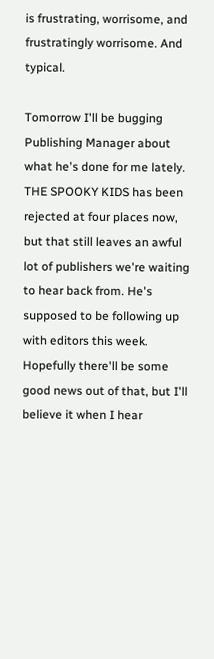is frustrating, worrisome, and frustratingly worrisome. And typical.

Tomorrow I'll be bugging Publishing Manager about what he's done for me lately. THE SPOOKY KIDS has been rejected at four places now, but that still leaves an awful lot of publishers we're waiting to hear back from. He's supposed to be following up with editors this week. Hopefully there'll be some good news out of that, but I'll believe it when I hear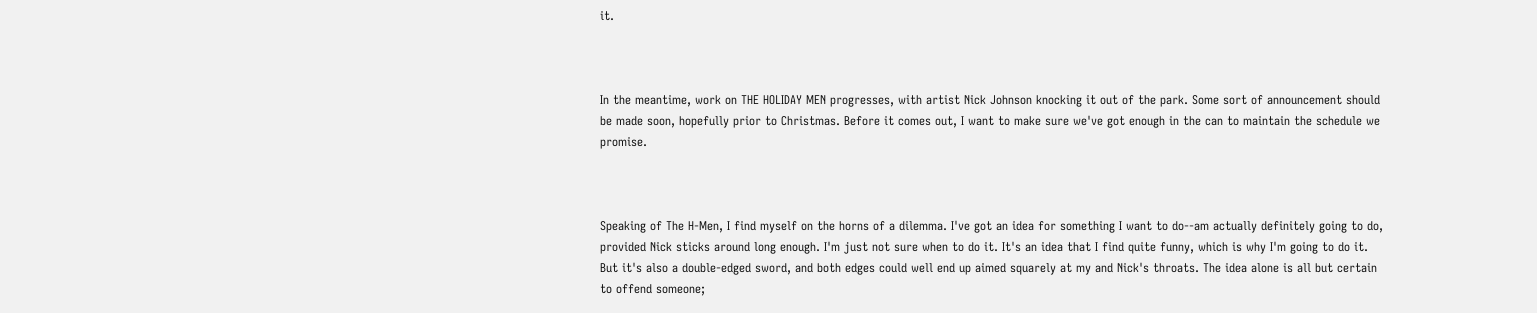it.



In the meantime, work on THE HOLIDAY MEN progresses, with artist Nick Johnson knocking it out of the park. Some sort of announcement should be made soon, hopefully prior to Christmas. Before it comes out, I want to make sure we've got enough in the can to maintain the schedule we promise.



Speaking of The H-Men, I find myself on the horns of a dilemma. I've got an idea for something I want to do--am actually definitely going to do, provided Nick sticks around long enough. I'm just not sure when to do it. It's an idea that I find quite funny, which is why I'm going to do it. But it's also a double-edged sword, and both edges could well end up aimed squarely at my and Nick's throats. The idea alone is all but certain to offend someone;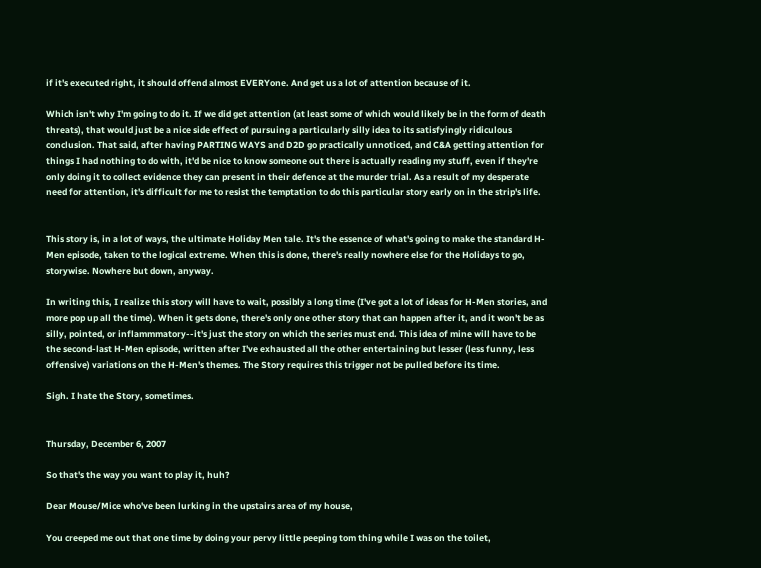if it's executed right, it should offend almost EVERYone. And get us a lot of attention because of it.

Which isn't why I'm going to do it. If we did get attention (at least some of which would likely be in the form of death threats), that would just be a nice side effect of pursuing a particularly silly idea to its satisfyingly ridiculous conclusion. That said, after having PARTING WAYS and D2D go practically unnoticed, and C&A getting attention for things I had nothing to do with, it'd be nice to know someone out there is actually reading my stuff, even if they're only doing it to collect evidence they can present in their defence at the murder trial. As a result of my desperate need for attention, it's difficult for me to resist the temptation to do this particular story early on in the strip's life.


This story is, in a lot of ways, the ultimate Holiday Men tale. It's the essence of what's going to make the standard H-Men episode, taken to the logical extreme. When this is done, there's really nowhere else for the Holidays to go, storywise. Nowhere but down, anyway.

In writing this, I realize this story will have to wait, possibly a long time (I've got a lot of ideas for H-Men stories, and more pop up all the time). When it gets done, there's only one other story that can happen after it, and it won't be as silly, pointed, or inflammmatory--it's just the story on which the series must end. This idea of mine will have to be the second-last H-Men episode, written after I've exhausted all the other entertaining but lesser (less funny, less offensive) variations on the H-Men's themes. The Story requires this trigger not be pulled before its time.

Sigh. I hate the Story, sometimes.


Thursday, December 6, 2007

So that's the way you want to play it, huh?

Dear Mouse/Mice who've been lurking in the upstairs area of my house,

You creeped me out that one time by doing your pervy little peeping tom thing while I was on the toilet,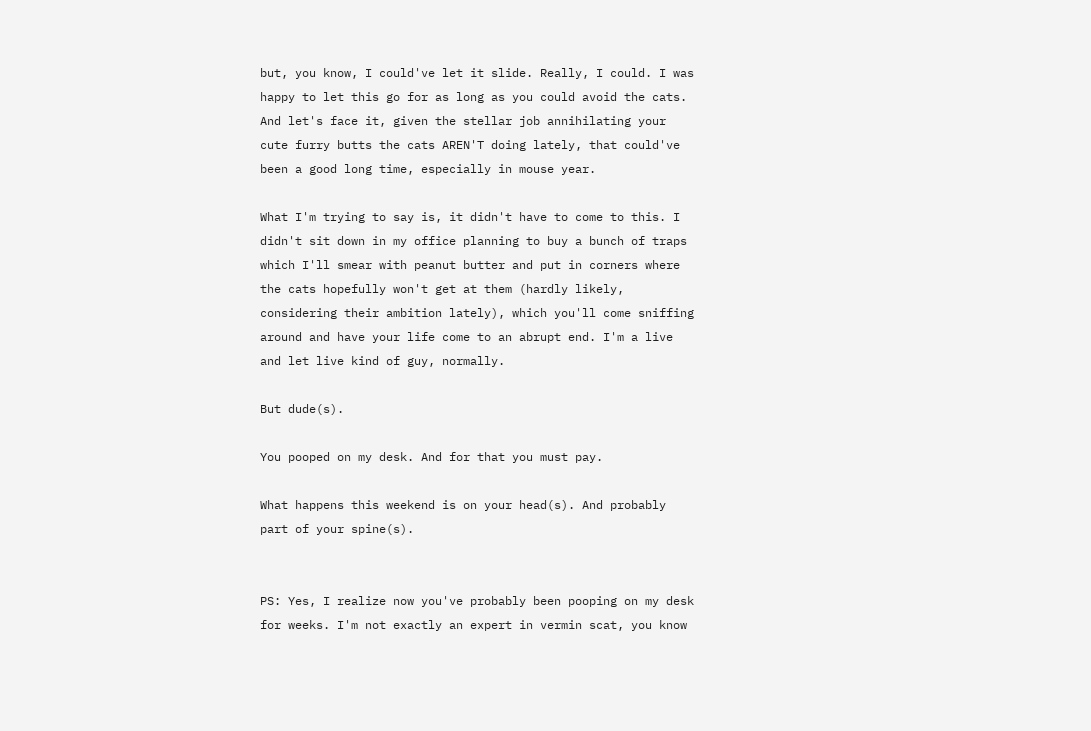but, you know, I could've let it slide. Really, I could. I was happy to let this go for as long as you could avoid the cats. And let's face it, given the stellar job annihilating your cute furry butts the cats AREN'T doing lately, that could've been a good long time, especially in mouse year.

What I'm trying to say is, it didn't have to come to this. I didn't sit down in my office planning to buy a bunch of traps which I'll smear with peanut butter and put in corners where the cats hopefully won't get at them (hardly likely, considering their ambition lately), which you'll come sniffing around and have your life come to an abrupt end. I'm a live and let live kind of guy, normally.

But dude(s).

You pooped on my desk. And for that you must pay.

What happens this weekend is on your head(s). And probably part of your spine(s).


PS: Yes, I realize now you've probably been pooping on my desk for weeks. I'm not exactly an expert in vermin scat, you know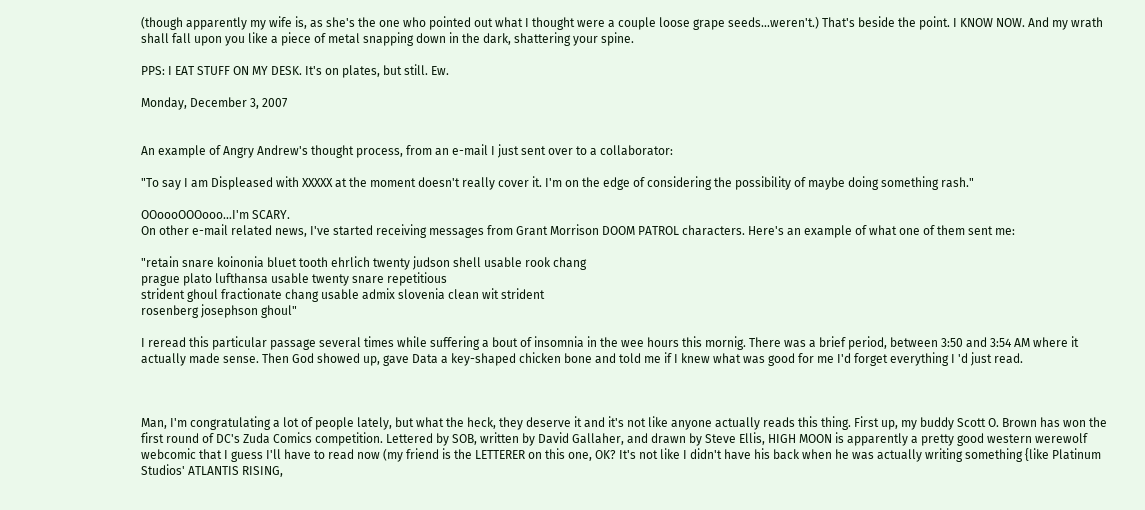(though apparently my wife is, as she's the one who pointed out what I thought were a couple loose grape seeds...weren't.) That's beside the point. I KNOW NOW. And my wrath shall fall upon you like a piece of metal snapping down in the dark, shattering your spine.

PPS: I EAT STUFF ON MY DESK. It's on plates, but still. Ew.

Monday, December 3, 2007


An example of Angry Andrew's thought process, from an e-mail I just sent over to a collaborator:

"To say I am Displeased with XXXXX at the moment doesn't really cover it. I'm on the edge of considering the possibility of maybe doing something rash."

OOoooOOOooo...I'm SCARY.
On other e-mail related news, I've started receiving messages from Grant Morrison DOOM PATROL characters. Here's an example of what one of them sent me:

"retain snare koinonia bluet tooth ehrlich twenty judson shell usable rook chang
prague plato lufthansa usable twenty snare repetitious
strident ghoul fractionate chang usable admix slovenia clean wit strident
rosenberg josephson ghoul"

I reread this particular passage several times while suffering a bout of insomnia in the wee hours this mornig. There was a brief period, between 3:50 and 3:54 AM where it actually made sense. Then God showed up, gave Data a key-shaped chicken bone and told me if I knew what was good for me I'd forget everything I 'd just read.



Man, I'm congratulating a lot of people lately, but what the heck, they deserve it and it's not like anyone actually reads this thing. First up, my buddy Scott O. Brown has won the first round of DC's Zuda Comics competition. Lettered by SOB, written by David Gallaher, and drawn by Steve Ellis, HIGH MOON is apparently a pretty good western werewolf webcomic that I guess I'll have to read now (my friend is the LETTERER on this one, OK? It's not like I didn't have his back when he was actually writing something {like Platinum Studios' ATLANTIS RISING,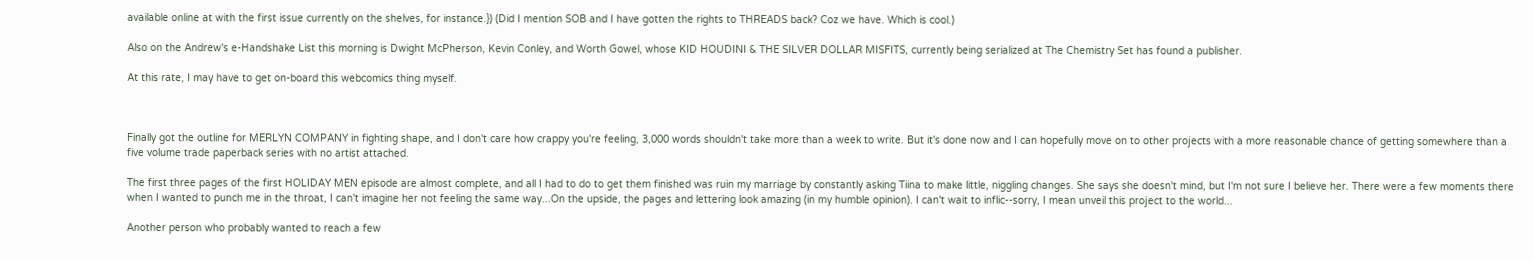available online at with the first issue currently on the shelves, for instance.}) (Did I mention SOB and I have gotten the rights to THREADS back? Coz we have. Which is cool.)

Also on the Andrew's e-Handshake List this morning is Dwight McPherson, Kevin Conley, and Worth Gowel, whose KID HOUDINI & THE SILVER DOLLAR MISFITS, currently being serialized at The Chemistry Set has found a publisher.

At this rate, I may have to get on-board this webcomics thing myself.



Finally got the outline for MERLYN COMPANY in fighting shape, and I don't care how crappy you're feeling, 3,000 words shouldn't take more than a week to write. But it's done now and I can hopefully move on to other projects with a more reasonable chance of getting somewhere than a five volume trade paperback series with no artist attached.

The first three pages of the first HOLIDAY MEN episode are almost complete, and all I had to do to get them finished was ruin my marriage by constantly asking Tiina to make little, niggling changes. She says she doesn't mind, but I'm not sure I believe her. There were a few moments there when I wanted to punch me in the throat, I can't imagine her not feeling the same way...On the upside, the pages and lettering look amazing (in my humble opinion). I can't wait to inflic--sorry, I mean unveil this project to the world...

Another person who probably wanted to reach a few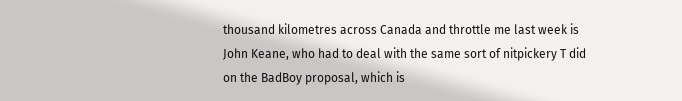thousand kilometres across Canada and throttle me last week is John Keane, who had to deal with the same sort of nitpickery T did on the BadBoy proposal, which is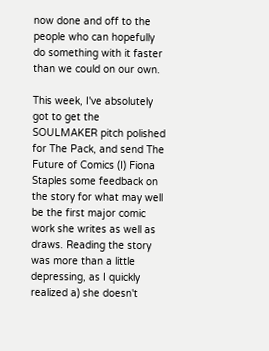now done and off to the people who can hopefully do something with it faster than we could on our own.

This week, I've absolutely got to get the SOULMAKER pitch polished for The Pack, and send The Future of Comics (I) Fiona Staples some feedback on the story for what may well be the first major comic work she writes as well as draws. Reading the story was more than a little depressing, as I quickly realized a) she doesn't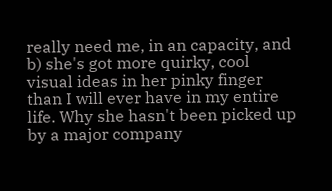really need me, in an capacity, and b) she's got more quirky, cool visual ideas in her pinky finger than I will ever have in my entire life. Why she hasn't been picked up by a major company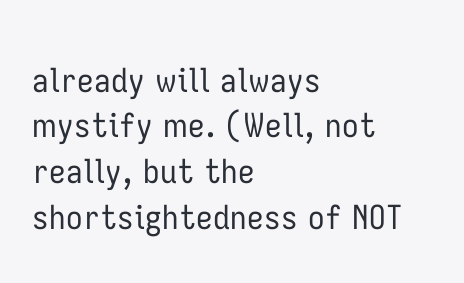already will always mystify me. (Well, not really, but the shortsightedness of NOT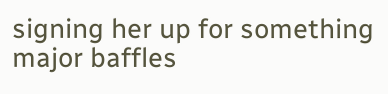signing her up for something major baffles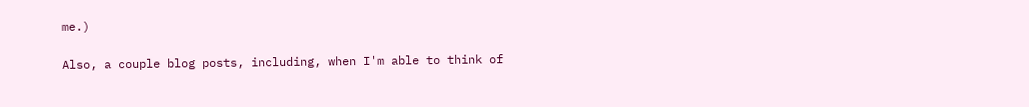me.)

Also, a couple blog posts, including, when I'm able to think of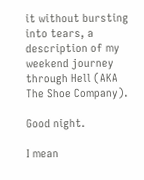it without bursting into tears, a description of my weekend journey through Hell (AKA The Shoe Company).

Good night.

I mean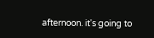afternoon. it's going to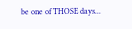be one of THOSE days...